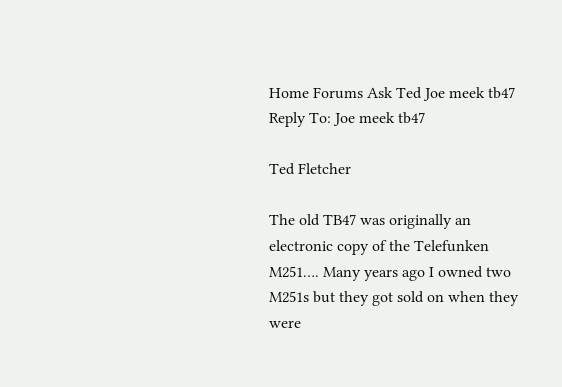Home Forums Ask Ted Joe meek tb47 Reply To: Joe meek tb47

Ted Fletcher

The old TB47 was originally an electronic copy of the Telefunken M251…. Many years ago I owned two M251s but they got sold on when they were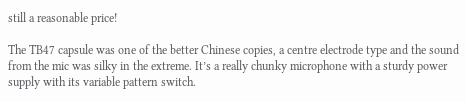still a reasonable price!

The TB47 capsule was one of the better Chinese copies, a centre electrode type and the sound from the mic was silky in the extreme. It’s a really chunky microphone with a sturdy power supply with its variable pattern switch.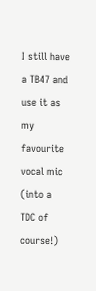I still have a TB47 and use it as my favourite vocal mic (into a TDC of course!)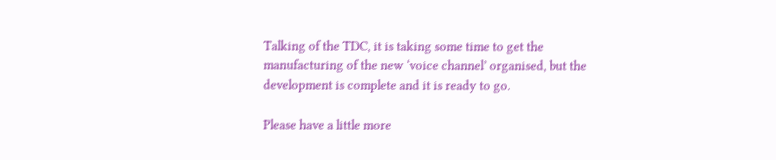Talking of the TDC, it is taking some time to get the manufacturing of the new ‘voice channel’ organised, but the development is complete and it is ready to go.

Please have a little more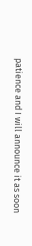patience and I will announce it as soon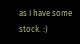as I have some stock. :)